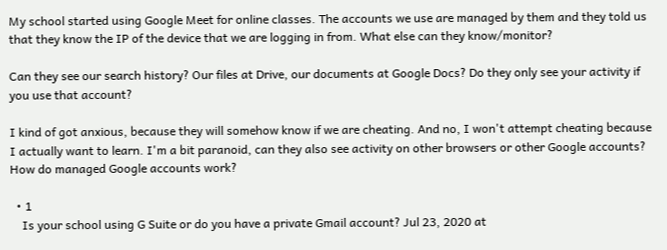My school started using Google Meet for online classes. The accounts we use are managed by them and they told us that they know the IP of the device that we are logging in from. What else can they know/monitor?

Can they see our search history? Our files at Drive, our documents at Google Docs? Do they only see your activity if you use that account?

I kind of got anxious, because they will somehow know if we are cheating. And no, I won't attempt cheating because I actually want to learn. I'm a bit paranoid, can they also see activity on other browsers or other Google accounts? How do managed Google accounts work?

  • 1
    Is your school using G Suite or do you have a private Gmail account? Jul 23, 2020 at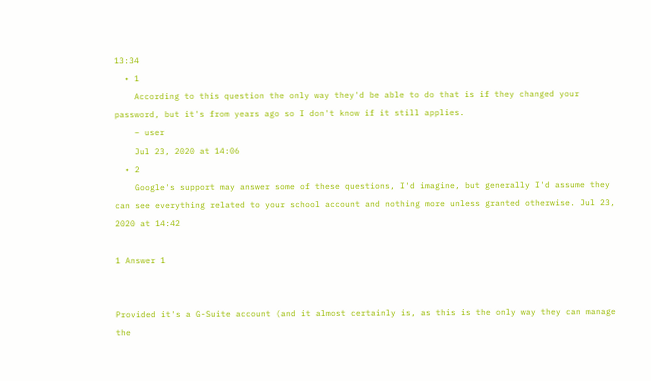13:34
  • 1
    According to this question the only way they'd be able to do that is if they changed your password, but it's from years ago so I don't know if it still applies.
    – user
    Jul 23, 2020 at 14:06
  • 2
    Google's support may answer some of these questions, I'd imagine, but generally I'd assume they can see everything related to your school account and nothing more unless granted otherwise. Jul 23, 2020 at 14:42

1 Answer 1


Provided it's a G-Suite account (and it almost certainly is, as this is the only way they can manage the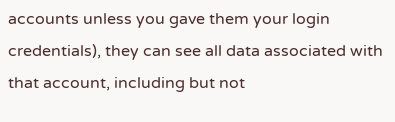accounts unless you gave them your login credentials), they can see all data associated with that account, including but not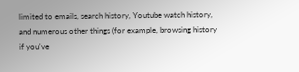limited to emails, search history, Youtube watch history, and numerous other things (for example, browsing history if you've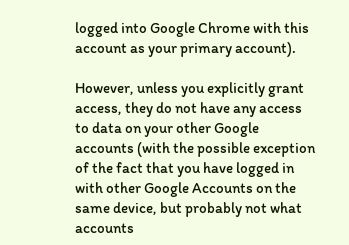logged into Google Chrome with this account as your primary account).

However, unless you explicitly grant access, they do not have any access to data on your other Google accounts (with the possible exception of the fact that you have logged in with other Google Accounts on the same device, but probably not what accounts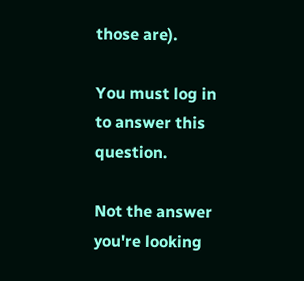those are).

You must log in to answer this question.

Not the answer you're looking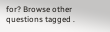for? Browse other questions tagged .